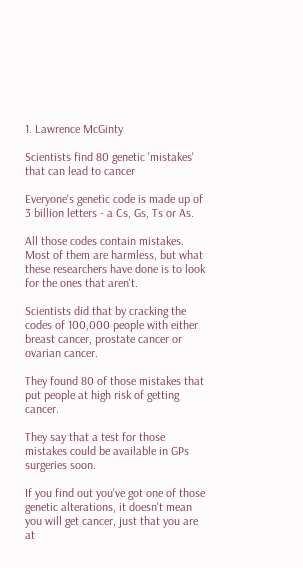1. Lawrence McGinty

Scientists find 80 genetic 'mistakes' that can lead to cancer

Everyone's genetic code is made up of 3 billion letters - a Cs, Gs, Ts or As.

All those codes contain mistakes. Most of them are harmless, but what these researchers have done is to look for the ones that aren't.

Scientists did that by cracking the codes of 100,000 people with either breast cancer, prostate cancer or ovarian cancer.

They found 80 of those mistakes that put people at high risk of getting cancer.

They say that a test for those mistakes could be available in GPs surgeries soon.

If you find out you've got one of those genetic alterations, it doesn't mean you will get cancer, just that you are at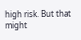high risk. But that might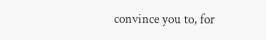convince you to, for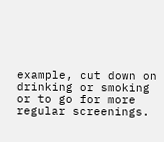example, cut down on drinking or smoking or to go for more regular screenings.